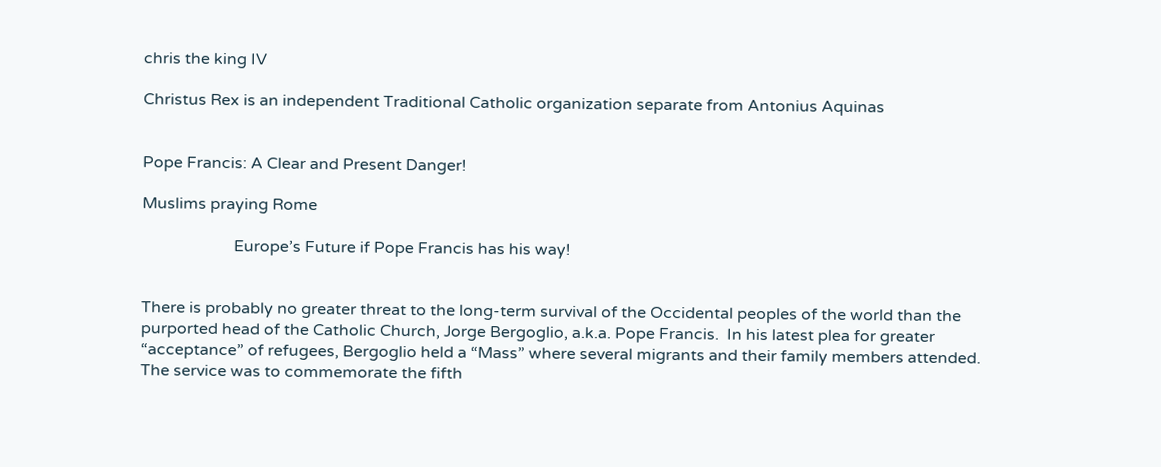chris the king IV

Christus Rex is an independent Traditional Catholic organization separate from Antonius Aquinas


Pope Francis: A Clear and Present Danger!

Muslims praying Rome

                       Europe’s Future if Pope Francis has his way!


There is probably no greater threat to the long-term survival of the Occidental peoples of the world than the purported head of the Catholic Church, Jorge Bergoglio, a.k.a. Pope Francis.  In his latest plea for greater “acceptance” of refugees, Bergoglio held a “Mass” where several migrants and their family members attended.  The service was to commemorate the fifth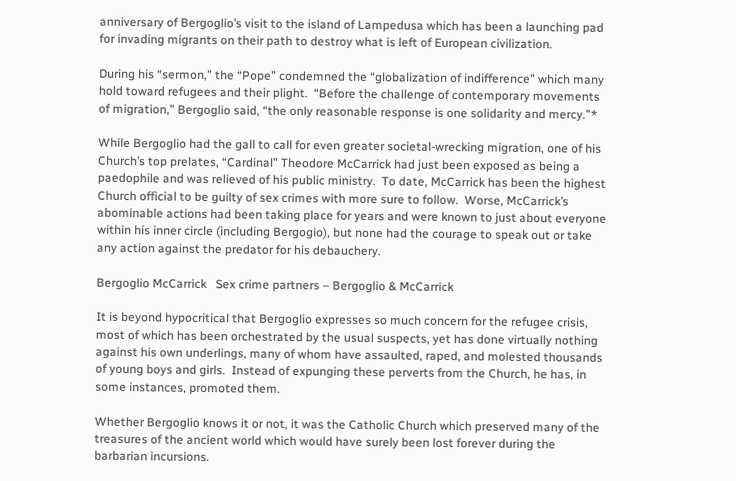anniversary of Bergoglio’s visit to the island of Lampedusa which has been a launching pad for invading migrants on their path to destroy what is left of European civilization.

During his “sermon,” the “Pope” condemned the “globalization of indifference” which many hold toward refugees and their plight.  “Before the challenge of contemporary movements of migration,” Bergoglio said, “the only reasonable response is one solidarity and mercy.”*

While Bergoglio had the gall to call for even greater societal-wrecking migration, one of his Church’s top prelates, “Cardinal” Theodore McCarrick had just been exposed as being a paedophile and was relieved of his public ministry.  To date, McCarrick has been the highest Church official to be guilty of sex crimes with more sure to follow.  Worse, McCarrick’s abominable actions had been taking place for years and were known to just about everyone within his inner circle (including Bergogio), but none had the courage to speak out or take any action against the predator for his debauchery.

Bergoglio McCarrick   Sex crime partners – Bergoglio & McCarrick

It is beyond hypocritical that Bergoglio expresses so much concern for the refugee crisis, most of which has been orchestrated by the usual suspects, yet has done virtually nothing against his own underlings, many of whom have assaulted, raped, and molested thousands of young boys and girls.  Instead of expunging these perverts from the Church, he has, in some instances, promoted them.

Whether Bergoglio knows it or not, it was the Catholic Church which preserved many of the treasures of the ancient world which would have surely been lost forever during the barbarian incursions.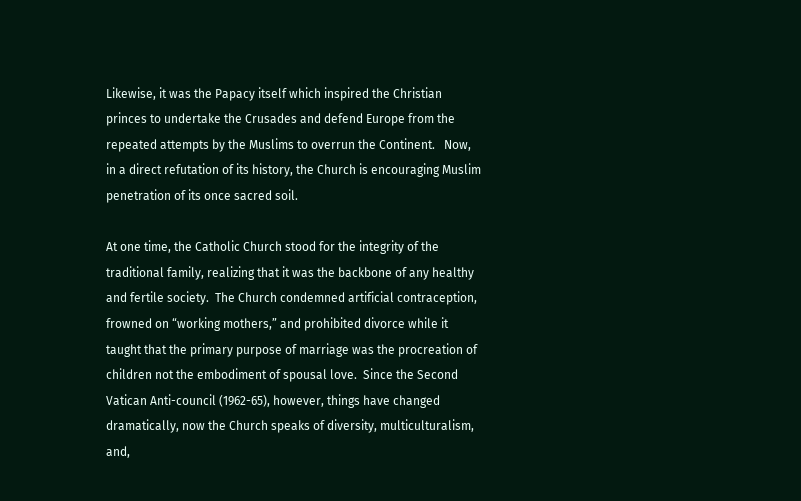Likewise, it was the Papacy itself which inspired the Christian princes to undertake the Crusades and defend Europe from the repeated attempts by the Muslims to overrun the Continent.   Now, in a direct refutation of its history, the Church is encouraging Muslim penetration of its once sacred soil.

At one time, the Catholic Church stood for the integrity of the traditional family, realizing that it was the backbone of any healthy and fertile society.  The Church condemned artificial contraception, frowned on “working mothers,” and prohibited divorce while it taught that the primary purpose of marriage was the procreation of children not the embodiment of spousal love.  Since the Second Vatican Anti-council (1962-65), however, things have changed dramatically, now the Church speaks of diversity, multiculturalism, and,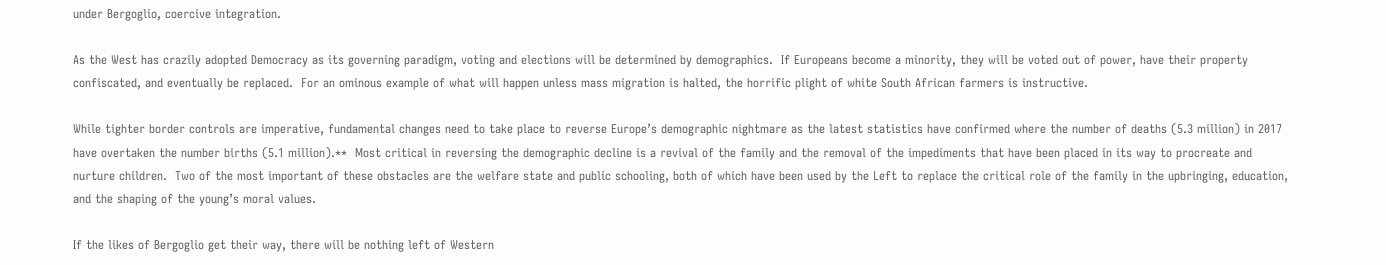under Bergoglio, coercive integration.

As the West has crazily adopted Democracy as its governing paradigm, voting and elections will be determined by demographics.  If Europeans become a minority, they will be voted out of power, have their property confiscated, and eventually be replaced.  For an ominous example of what will happen unless mass migration is halted, the horrific plight of white South African farmers is instructive.

While tighter border controls are imperative, fundamental changes need to take place to reverse Europe’s demographic nightmare as the latest statistics have confirmed where the number of deaths (5.3 million) in 2017 have overtaken the number births (5.1 million).**  Most critical in reversing the demographic decline is a revival of the family and the removal of the impediments that have been placed in its way to procreate and nurture children.  Two of the most important of these obstacles are the welfare state and public schooling, both of which have been used by the Left to replace the critical role of the family in the upbringing, education, and the shaping of the young’s moral values.

If the likes of Bergoglio get their way, there will be nothing left of Western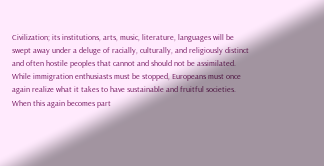Civilization; its institutions, arts, music, literature, languages will be swept away under a deluge of racially, culturally, and religiously distinct and often hostile peoples that cannot and should not be assimilated.  While immigration enthusiasts must be stopped, Europeans must once again realize what it takes to have sustainable and fruitful societies.  When this again becomes part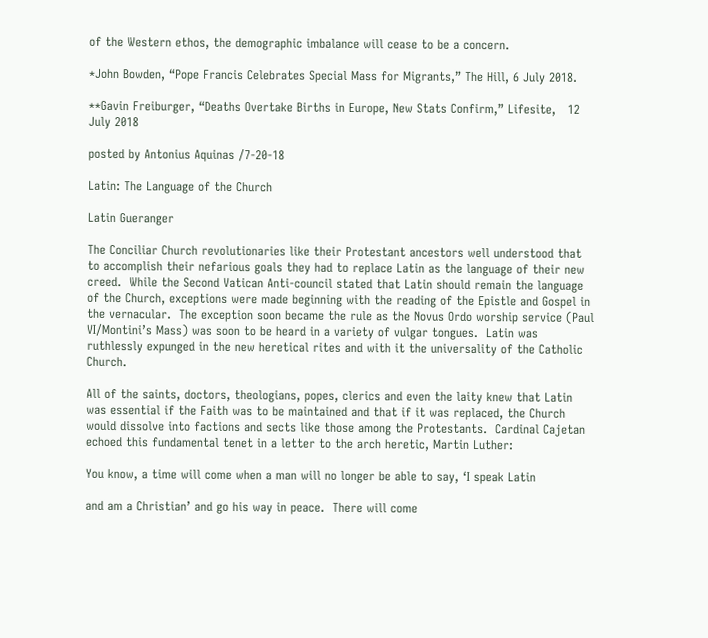of the Western ethos, the demographic imbalance will cease to be a concern.

*John Bowden, “Pope Francis Celebrates Special Mass for Migrants,” The Hill, 6 July 2018.

**Gavin Freiburger, “Deaths Overtake Births in Europe, New Stats Confirm,” Lifesite,   12 July 2018

posted by Antonius Aquinas /7-20-18

Latin: The Language of the Church

Latin Gueranger

The Conciliar Church revolutionaries like their Protestant ancestors well understood that to accomplish their nefarious goals they had to replace Latin as the language of their new creed.  While the Second Vatican Anti-council stated that Latin should remain the language of the Church, exceptions were made beginning with the reading of the Epistle and Gospel in the vernacular.  The exception soon became the rule as the Novus Ordo worship service (Paul VI/Montini’s Mass) was soon to be heard in a variety of vulgar tongues.  Latin was ruthlessly expunged in the new heretical rites and with it the universality of the Catholic Church.

All of the saints, doctors, theologians, popes, clerics and even the laity knew that Latin was essential if the Faith was to be maintained and that if it was replaced, the Church would dissolve into factions and sects like those among the Protestants.  Cardinal Cajetan echoed this fundamental tenet in a letter to the arch heretic, Martin Luther:

You know, a time will come when a man will no longer be able to say, ‘I speak Latin

and am a Christian’ and go his way in peace.  There will come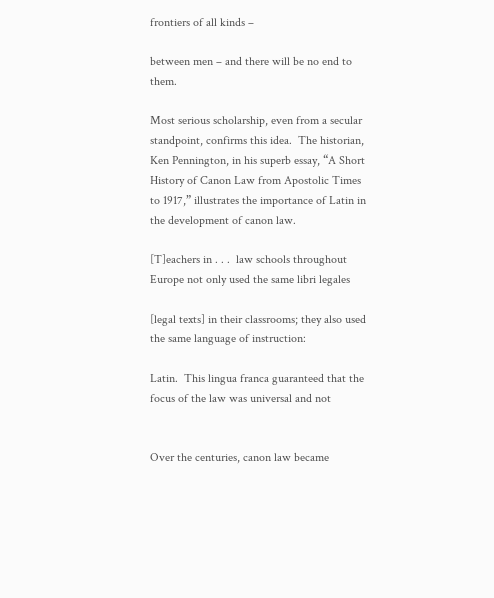frontiers of all kinds –

between men – and there will be no end to them.

Most serious scholarship, even from a secular standpoint, confirms this idea.  The historian, Ken Pennington, in his superb essay, “A Short History of Canon Law from Apostolic Times to 1917,” illustrates the importance of Latin in the development of canon law.

[T]eachers in . . .  law schools throughout Europe not only used the same libri legales

[legal texts] in their classrooms; they also used the same language of instruction:

Latin.  This lingua franca guaranteed that the focus of the law was universal and not


Over the centuries, canon law became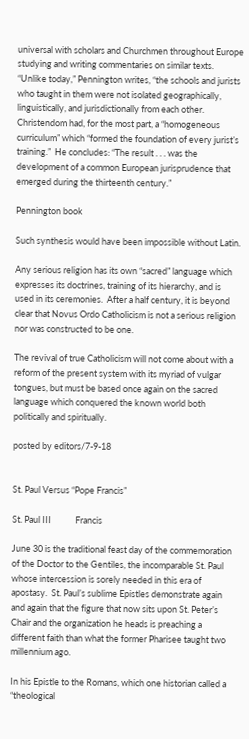universal with scholars and Churchmen throughout Europe studying and writing commentaries on similar texts.  “Unlike today,” Pennington writes, “the schools and jurists who taught in them were not isolated geographically, linguistically, and jurisdictionally from each other.  Christendom had, for the most part, a “homogeneous curriculum” which “formed the foundation of every jurist’s training.”  He concludes: “The result . . . was the development of a common European jurisprudence that emerged during the thirteenth century.”

Pennington book

Such synthesis would have been impossible without Latin.

Any serious religion has its own “sacred” language which expresses its doctrines, training of its hierarchy, and is used in its ceremonies.  After a half century, it is beyond clear that Novus Ordo Catholicism is not a serious religion nor was constructed to be one.

The revival of true Catholicism will not come about with a reform of the present system with its myriad of vulgar tongues, but must be based once again on the sacred language which conquered the known world both politically and spiritually.

posted by editors/7-9-18


St. Paul Versus “Pope Francis”

St. Paul III            Francis

June 30 is the traditional feast day of the commemoration of the Doctor to the Gentiles, the incomparable St. Paul whose intercession is sorely needed in this era of apostasy.  St. Paul’s sublime Epistles demonstrate again and again that the figure that now sits upon St. Peter’s Chair and the organization he heads is preaching a different faith than what the former Pharisee taught two millennium ago.

In his Epistle to the Romans, which one historian called a “theological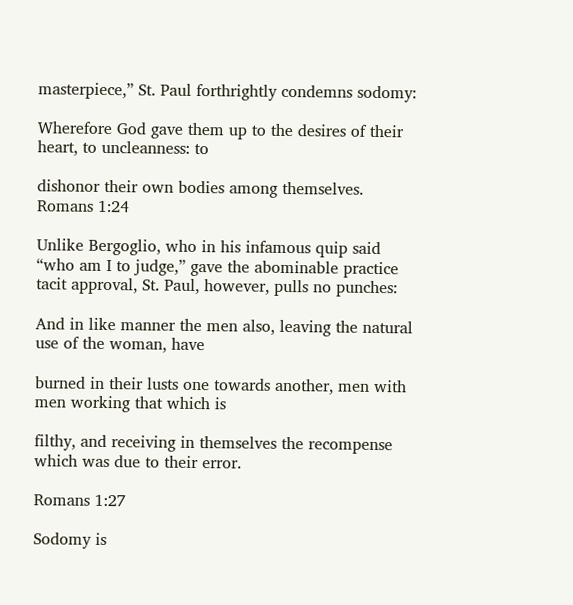masterpiece,” St. Paul forthrightly condemns sodomy:

Wherefore God gave them up to the desires of their heart, to uncleanness: to

dishonor their own bodies among themselves.  Romans 1:24

Unlike Bergoglio, who in his infamous quip said “who am I to judge,” gave the abominable practice tacit approval, St. Paul, however, pulls no punches:

And in like manner the men also, leaving the natural use of the woman, have

burned in their lusts one towards another, men with men working that which is

filthy, and receiving in themselves the recompense which was due to their error.

Romans 1:27

Sodomy is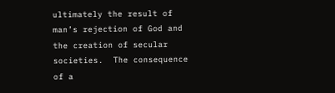ultimately the result of man’s rejection of God and the creation of secular societies.  The consequence of a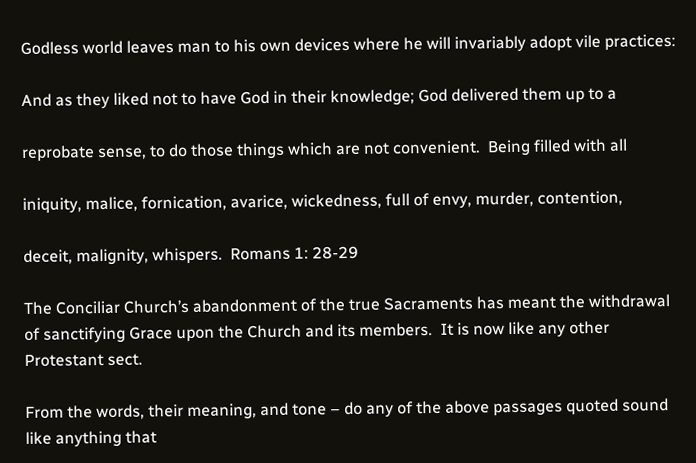Godless world leaves man to his own devices where he will invariably adopt vile practices:

And as they liked not to have God in their knowledge; God delivered them up to a

reprobate sense, to do those things which are not convenient.  Being filled with all

iniquity, malice, fornication, avarice, wickedness, full of envy, murder, contention,

deceit, malignity, whispers.  Romans 1: 28-29

The Conciliar Church’s abandonment of the true Sacraments has meant the withdrawal of sanctifying Grace upon the Church and its members.  It is now like any other Protestant sect.

From the words, their meaning, and tone – do any of the above passages quoted sound like anything that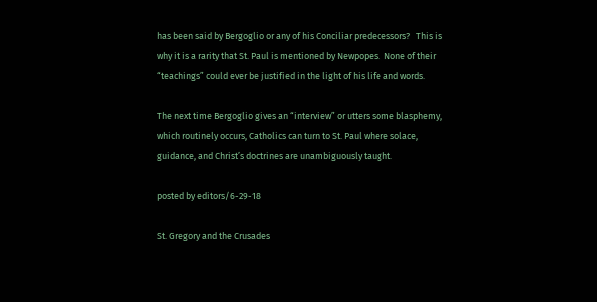has been said by Bergoglio or any of his Conciliar predecessors?   This is why it is a rarity that St. Paul is mentioned by Newpopes.  None of their “teachings” could ever be justified in the light of his life and words.

The next time Bergoglio gives an “interview” or utters some blasphemy, which routinely occurs, Catholics can turn to St. Paul where solace, guidance, and Christ’s doctrines are unambiguously taught.

posted by editors/6-29-18

St. Gregory and the Crusades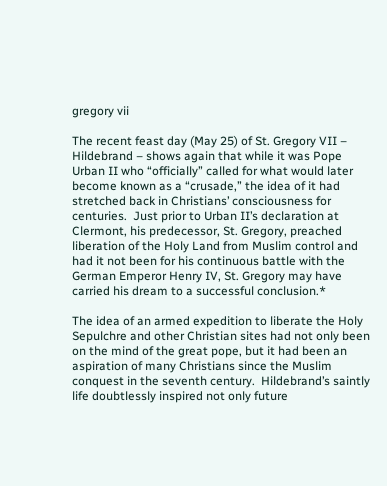gregory vii

The recent feast day (May 25) of St. Gregory VII – Hildebrand – shows again that while it was Pope Urban II who “officially” called for what would later become known as a “crusade,” the idea of it had stretched back in Christians’ consciousness for centuries.  Just prior to Urban II’s declaration at Clermont, his predecessor, St. Gregory, preached liberation of the Holy Land from Muslim control and had it not been for his continuous battle with the German Emperor Henry IV, St. Gregory may have carried his dream to a successful conclusion.*

The idea of an armed expedition to liberate the Holy Sepulchre and other Christian sites had not only been on the mind of the great pope, but it had been an aspiration of many Christians since the Muslim conquest in the seventh century.  Hildebrand’s saintly life doubtlessly inspired not only future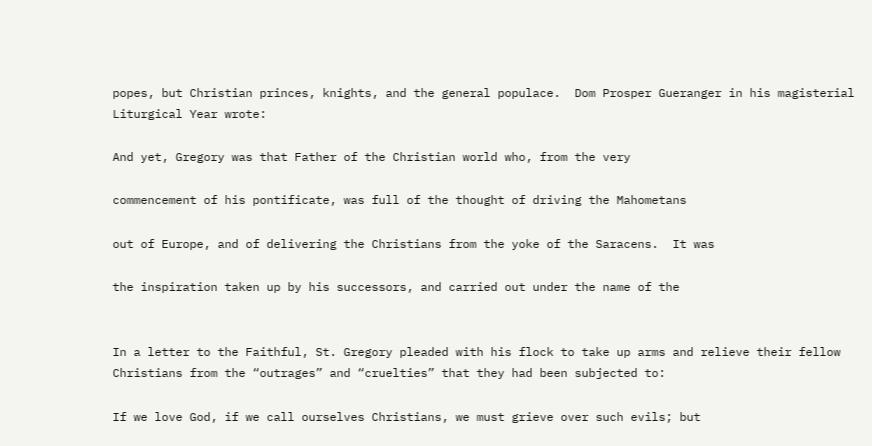popes, but Christian princes, knights, and the general populace.  Dom Prosper Gueranger in his magisterial Liturgical Year wrote:

And yet, Gregory was that Father of the Christian world who, from the very

commencement of his pontificate, was full of the thought of driving the Mahometans

out of Europe, and of delivering the Christians from the yoke of the Saracens.  It was

the inspiration taken up by his successors, and carried out under the name of the


In a letter to the Faithful, St. Gregory pleaded with his flock to take up arms and relieve their fellow Christians from the “outrages” and “cruelties” that they had been subjected to:

If we love God, if we call ourselves Christians, we must grieve over such evils; but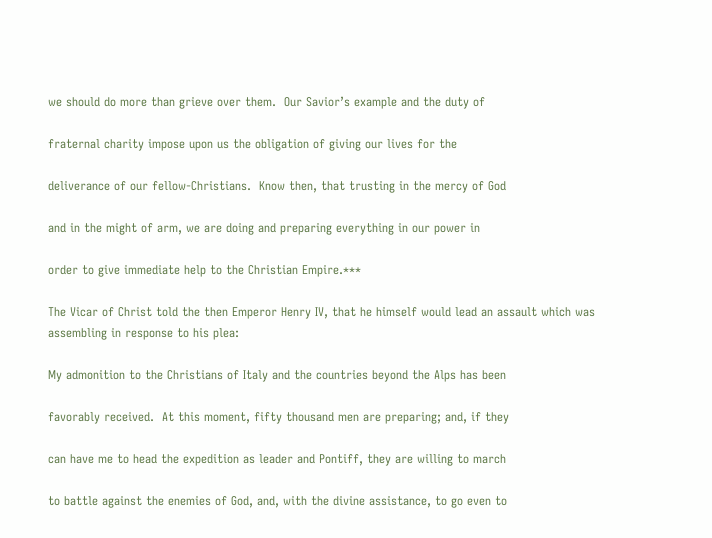we should do more than grieve over them.  Our Savior’s example and the duty of

fraternal charity impose upon us the obligation of giving our lives for the

deliverance of our fellow-Christians.  Know then, that trusting in the mercy of God

and in the might of arm, we are doing and preparing everything in our power in

order to give immediate help to the Christian Empire.***

The Vicar of Christ told the then Emperor Henry IV, that he himself would lead an assault which was assembling in response to his plea:

My admonition to the Christians of Italy and the countries beyond the Alps has been

favorably received.  At this moment, fifty thousand men are preparing; and, if they

can have me to head the expedition as leader and Pontiff, they are willing to march

to battle against the enemies of God, and, with the divine assistance, to go even to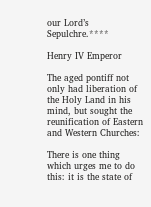our Lord’s Sepulchre.****

Henry IV Emperor

The aged pontiff not only had liberation of the Holy Land in his mind, but sought the reunification of Eastern and Western Churches:

There is one thing which urges me to do this: it is the state of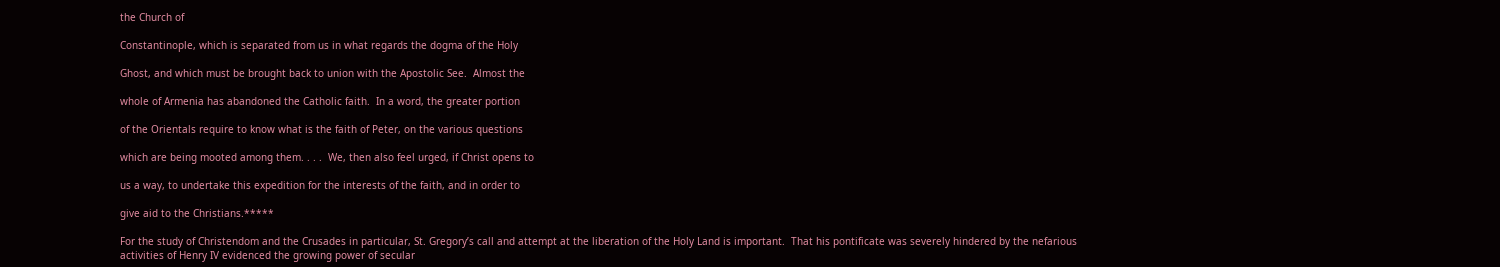the Church of

Constantinople, which is separated from us in what regards the dogma of the Holy

Ghost, and which must be brought back to union with the Apostolic See.  Almost the

whole of Armenia has abandoned the Catholic faith.  In a word, the greater portion

of the Orientals require to know what is the faith of Peter, on the various questions

which are being mooted among them. . . .  We, then also feel urged, if Christ opens to

us a way, to undertake this expedition for the interests of the faith, and in order to

give aid to the Christians.*****

For the study of Christendom and the Crusades in particular, St. Gregory’s call and attempt at the liberation of the Holy Land is important.  That his pontificate was severely hindered by the nefarious activities of Henry IV evidenced the growing power of secular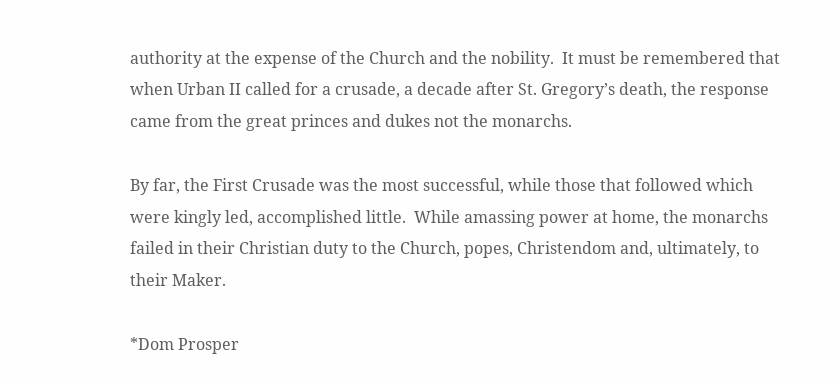authority at the expense of the Church and the nobility.  It must be remembered that when Urban II called for a crusade, a decade after St. Gregory’s death, the response came from the great princes and dukes not the monarchs.

By far, the First Crusade was the most successful, while those that followed which were kingly led, accomplished little.  While amassing power at home, the monarchs failed in their Christian duty to the Church, popes, Christendom and, ultimately, to their Maker.

*Dom Prosper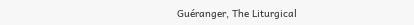Guéranger, The Liturgical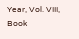Year, Vol. VIII, Book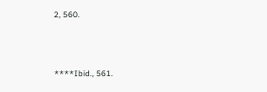2, 560.



****Ibid., 561.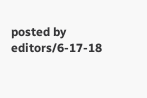posted by editors/6-17-18